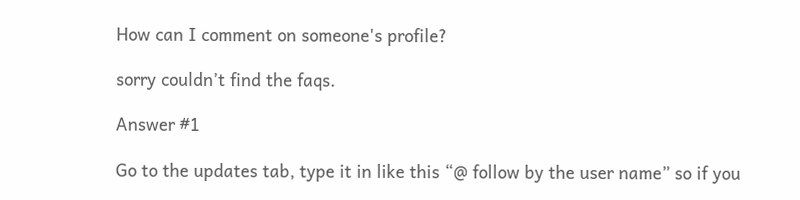How can I comment on someone's profile?

sorry couldn’t find the faqs.

Answer #1

Go to the updates tab, type it in like this “@ follow by the user name” so if you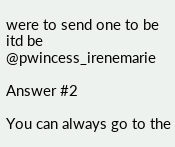were to send one to be itd be @pwincess_irenemarie

Answer #2

You can always go to the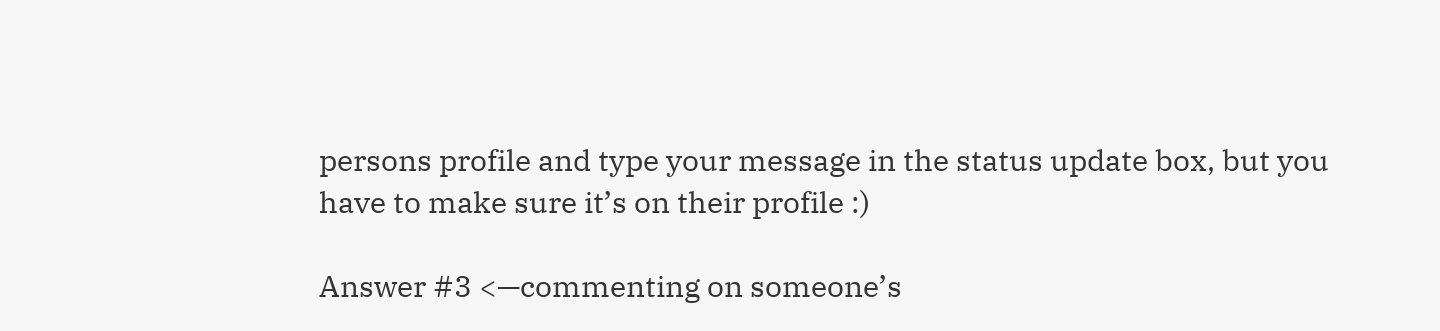persons profile and type your message in the status update box, but you have to make sure it’s on their profile :)

Answer #3 <—commenting on someone’s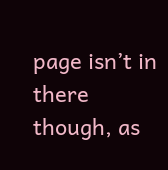page isn’t in there though, as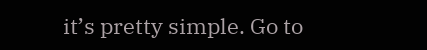it’s pretty simple. Go to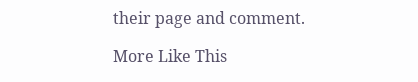their page and comment.

More Like This